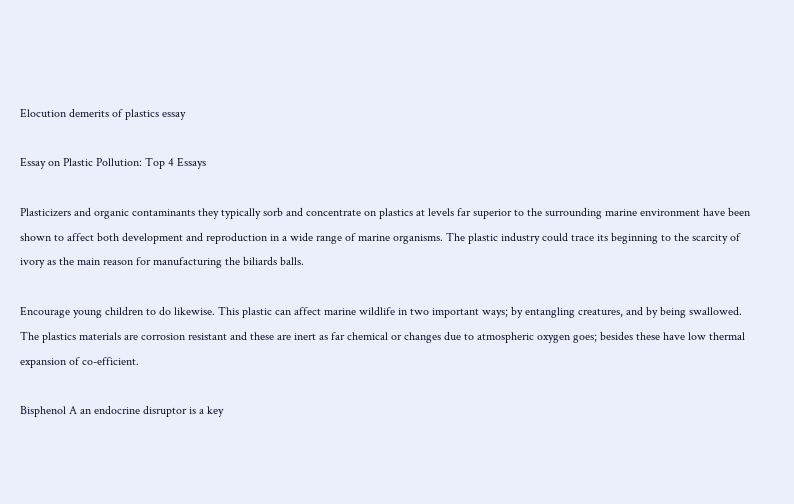Elocution demerits of plastics essay

Essay on Plastic Pollution: Top 4 Essays

Plasticizers and organic contaminants they typically sorb and concentrate on plastics at levels far superior to the surrounding marine environment have been shown to affect both development and reproduction in a wide range of marine organisms. The plastic industry could trace its beginning to the scarcity of ivory as the main reason for manufacturing the biliards balls.

Encourage young children to do likewise. This plastic can affect marine wildlife in two important ways; by entangling creatures, and by being swallowed. The plastics materials are corrosion resistant and these are inert as far chemical or changes due to atmospheric oxygen goes; besides these have low thermal expansion of co-efficient.

Bisphenol A an endocrine disruptor is a key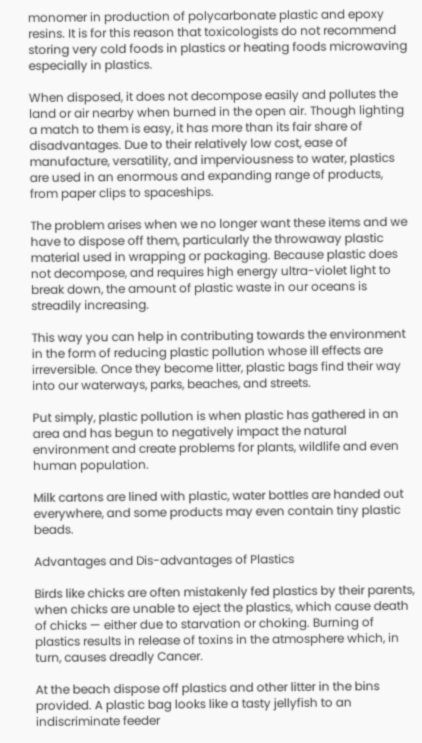monomer in production of polycarbonate plastic and epoxy resins. It is for this reason that toxicologists do not recommend storing very cold foods in plastics or heating foods microwaving especially in plastics.

When disposed, it does not decompose easily and pollutes the land or air nearby when burned in the open air. Though lighting a match to them is easy, it has more than its fair share of disadvantages. Due to their relatively low cost, ease of manufacture, versatility, and imperviousness to water, plastics are used in an enormous and expanding range of products, from paper clips to spaceships.

The problem arises when we no longer want these items and we have to dispose off them, particularly the throwaway plastic material used in wrapping or packaging. Because plastic does not decompose, and requires high energy ultra-violet light to break down, the amount of plastic waste in our oceans is streadily increasing.

This way you can help in contributing towards the environment in the form of reducing plastic pollution whose ill effects are irreversible. Once they become litter, plastic bags find their way into our waterways, parks, beaches, and streets.

Put simply, plastic pollution is when plastic has gathered in an area and has begun to negatively impact the natural environment and create problems for plants, wildlife and even human population.

Milk cartons are lined with plastic, water bottles are handed out everywhere, and some products may even contain tiny plastic beads.

Advantages and Dis-advantages of Plastics

Birds like chicks are often mistakenly fed plastics by their parents, when chicks are unable to eject the plastics, which cause death of chicks — either due to starvation or choking. Burning of plastics results in release of toxins in the atmosphere which, in turn, causes dreadly Cancer.

At the beach dispose off plastics and other litter in the bins provided. A plastic bag looks like a tasty jellyfish to an indiscriminate feeder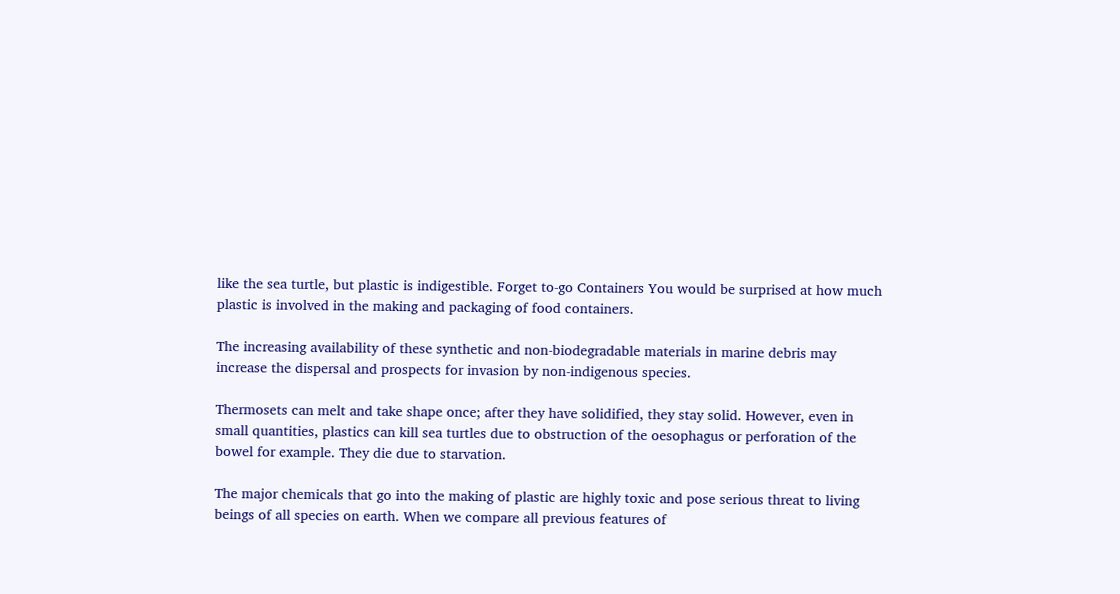like the sea turtle, but plastic is indigestible. Forget to-go Containers You would be surprised at how much plastic is involved in the making and packaging of food containers.

The increasing availability of these synthetic and non-biodegradable materials in marine debris may increase the dispersal and prospects for invasion by non-indigenous species.

Thermosets can melt and take shape once; after they have solidified, they stay solid. However, even in small quantities, plastics can kill sea turtles due to obstruction of the oesophagus or perforation of the bowel for example. They die due to starvation.

The major chemicals that go into the making of plastic are highly toxic and pose serious threat to living beings of all species on earth. When we compare all previous features of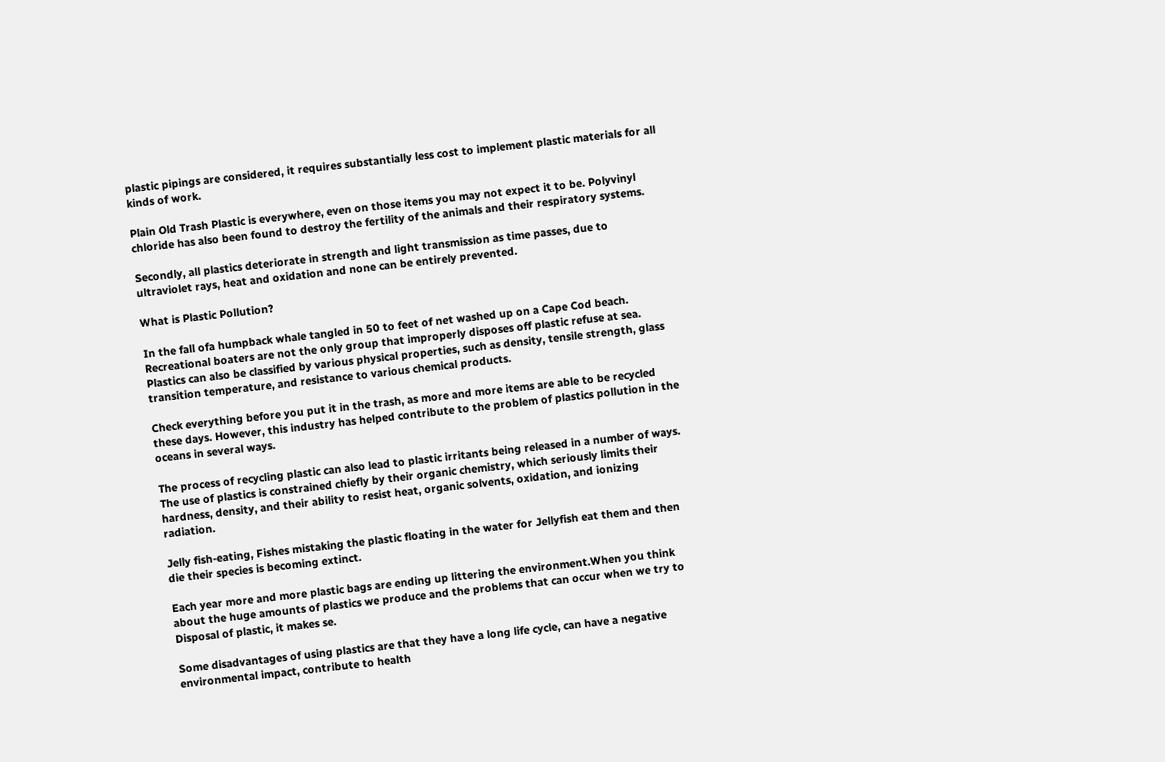plastic pipings are considered, it requires substantially less cost to implement plastic materials for all kinds of work.

Plain Old Trash Plastic is everywhere, even on those items you may not expect it to be. Polyvinyl chloride has also been found to destroy the fertility of the animals and their respiratory systems.

Secondly, all plastics deteriorate in strength and light transmission as time passes, due to ultraviolet rays, heat and oxidation and none can be entirely prevented.

What is Plastic Pollution?

In the fall ofa humpback whale tangled in 50 to feet of net washed up on a Cape Cod beach. Recreational boaters are not the only group that improperly disposes off plastic refuse at sea. Plastics can also be classified by various physical properties, such as density, tensile strength, glass transition temperature, and resistance to various chemical products.

Check everything before you put it in the trash, as more and more items are able to be recycled these days. However, this industry has helped contribute to the problem of plastics pollution in the oceans in several ways.

The process of recycling plastic can also lead to plastic irritants being released in a number of ways. The use of plastics is constrained chiefly by their organic chemistry, which seriously limits their hardness, density, and their ability to resist heat, organic solvents, oxidation, and ionizing radiation.

Jelly fish-eating, Fishes mistaking the plastic floating in the water for Jellyfish eat them and then die their species is becoming extinct.

Each year more and more plastic bags are ending up littering the environment.When you think about the huge amounts of plastics we produce and the problems that can occur when we try to Disposal of plastic, it makes se.

Some disadvantages of using plastics are that they have a long life cycle, can have a negative environmental impact, contribute to health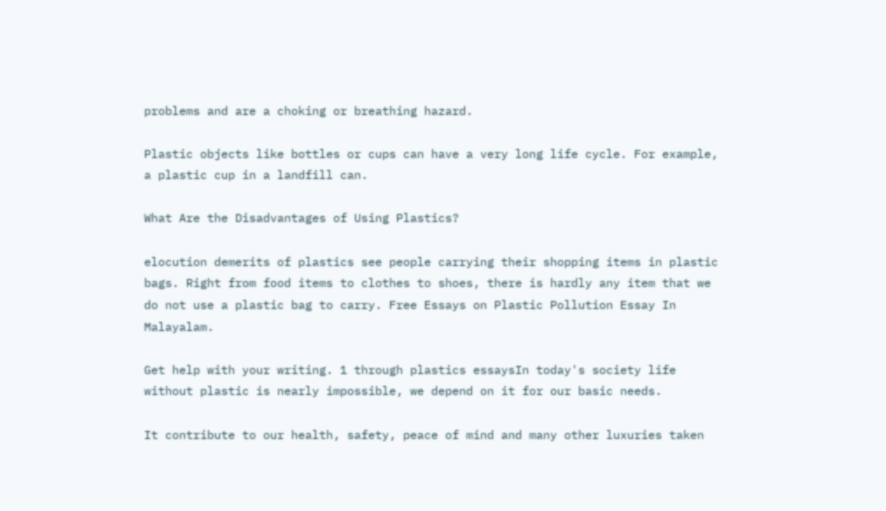problems and are a choking or breathing hazard.

Plastic objects like bottles or cups can have a very long life cycle. For example, a plastic cup in a landfill can.

What Are the Disadvantages of Using Plastics?

elocution demerits of plastics see people carrying their shopping items in plastic bags. Right from food items to clothes to shoes, there is hardly any item that we do not use a plastic bag to carry. Free Essays on Plastic Pollution Essay In Malayalam.

Get help with your writing. 1 through plastics essaysIn today's society life without plastic is nearly impossible, we depend on it for our basic needs.

It contribute to our health, safety, peace of mind and many other luxuries taken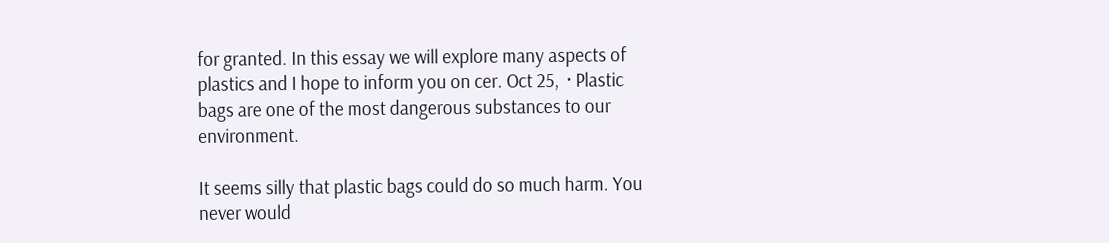for granted. In this essay we will explore many aspects of plastics and I hope to inform you on cer. Oct 25,  · Plastic bags are one of the most dangerous substances to our environment.

It seems silly that plastic bags could do so much harm. You never would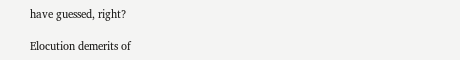have guessed, right?

Elocution demerits of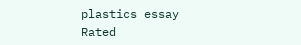plastics essay
Rated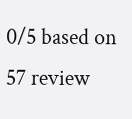0/5 based on 57 review